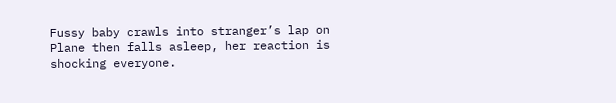Fussy baby crawls into stranger’s lap on Plane then falls asleep, her reaction is shocking everyone.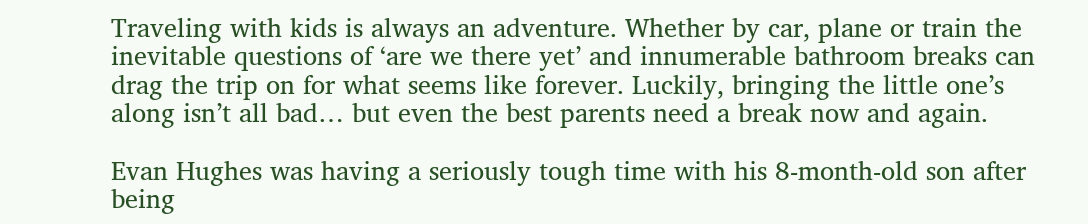Traveling with kids is always an adventure. Whether by car, plane or train the inevitable questions of ‘are we there yet’ and innumerable bathroom breaks can drag the trip on for what seems like forever. Luckily, bringing the little one’s along isn’t all bad… but even the best parents need a break now and again.

Evan Hughes was having a seriously tough time with his 8-month-old son after being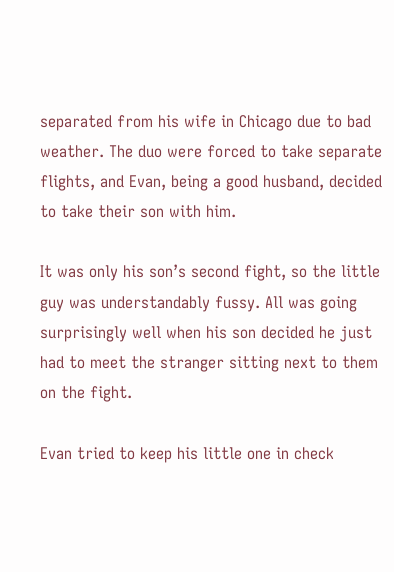separated from his wife in Chicago due to bad weather. The duo were forced to take separate flights, and Evan, being a good husband, decided to take their son with him.

It was only his son’s second fight, so the little guy was understandably fussy. All was going surprisingly well when his son decided he just had to meet the stranger sitting next to them on the fight.

Evan tried to keep his little one in check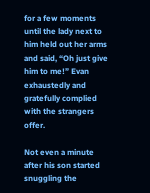for a few moments until the lady next to him held out her arms and said, “Oh just give him to me!” Evan exhaustedly and gratefully complied with the strangers offer.

Not even a minute after his son started snuggling the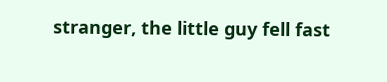stranger, the little guy fell fast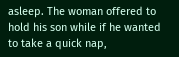asleep. The woman offered to hold his son while if he wanted to take a quick nap,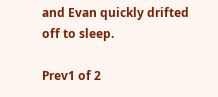and Evan quickly drifted off to sleep.

Prev1 of 2